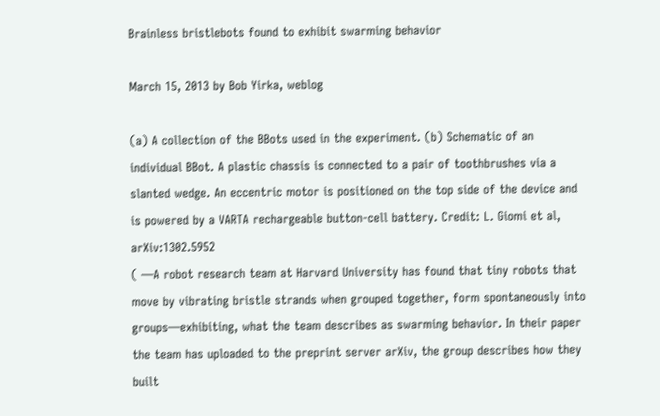Brainless bristlebots found to exhibit swarming behavior

March 15, 2013 by Bob Yirka, weblog

(a) A collection of the BBots used in the experiment. (b) Schematic of an individual BBot. A plastic chassis is connected to a pair of toothbrushes via a slanted wedge. An eccentric motor is positioned on the top side of the device and is powered by a VARTA rechargeable button-cell battery. Credit: L. Giomi et al, arXiv:1302.5952
( —A robot research team at Harvard University has found that tiny robots that move by vibrating bristle strands when grouped together, form spontaneously into groups—exhibiting, what the team describes as swarming behavior. In their paper the team has uploaded to the preprint server arXiv, the group describes how they built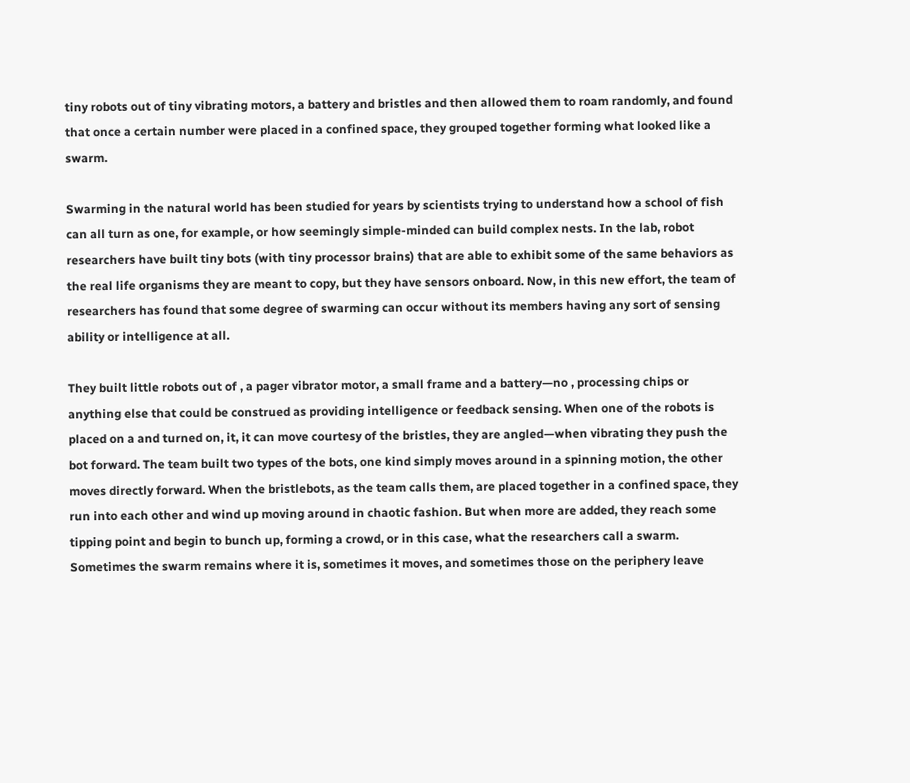tiny robots out of tiny vibrating motors, a battery and bristles and then allowed them to roam randomly, and found that once a certain number were placed in a confined space, they grouped together forming what looked like a swarm.

Swarming in the natural world has been studied for years by scientists trying to understand how a school of fish can all turn as one, for example, or how seemingly simple-minded can build complex nests. In the lab, robot researchers have built tiny bots (with tiny processor brains) that are able to exhibit some of the same behaviors as the real life organisms they are meant to copy, but they have sensors onboard. Now, in this new effort, the team of researchers has found that some degree of swarming can occur without its members having any sort of sensing ability or intelligence at all.

They built little robots out of , a pager vibrator motor, a small frame and a battery—no , processing chips or anything else that could be construed as providing intelligence or feedback sensing. When one of the robots is placed on a and turned on, it, it can move courtesy of the bristles, they are angled—when vibrating they push the bot forward. The team built two types of the bots, one kind simply moves around in a spinning motion, the other moves directly forward. When the bristlebots, as the team calls them, are placed together in a confined space, they run into each other and wind up moving around in chaotic fashion. But when more are added, they reach some tipping point and begin to bunch up, forming a crowd, or in this case, what the researchers call a swarm. Sometimes the swarm remains where it is, sometimes it moves, and sometimes those on the periphery leave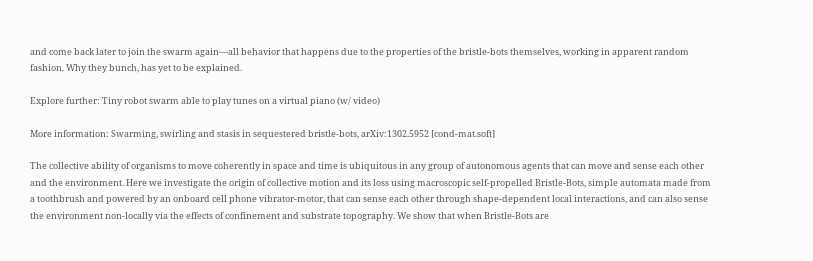and come back later to join the swarm again—all behavior that happens due to the properties of the bristle-bots themselves, working in apparent random fashion. Why they bunch, has yet to be explained.

Explore further: Tiny robot swarm able to play tunes on a virtual piano (w/ video)

More information: Swarming, swirling and stasis in sequestered bristle-bots, arXiv:1302.5952 [cond-mat.soft]

The collective ability of organisms to move coherently in space and time is ubiquitous in any group of autonomous agents that can move and sense each other and the environment. Here we investigate the origin of collective motion and its loss using macroscopic self-propelled Bristle-Bots, simple automata made from a toothbrush and powered by an onboard cell phone vibrator-motor, that can sense each other through shape-dependent local interactions, and can also sense the environment non-locally via the effects of confinement and substrate topography. We show that when Bristle-Bots are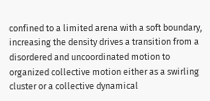confined to a limited arena with a soft boundary, increasing the density drives a transition from a disordered and uncoordinated motion to organized collective motion either as a swirling cluster or a collective dynamical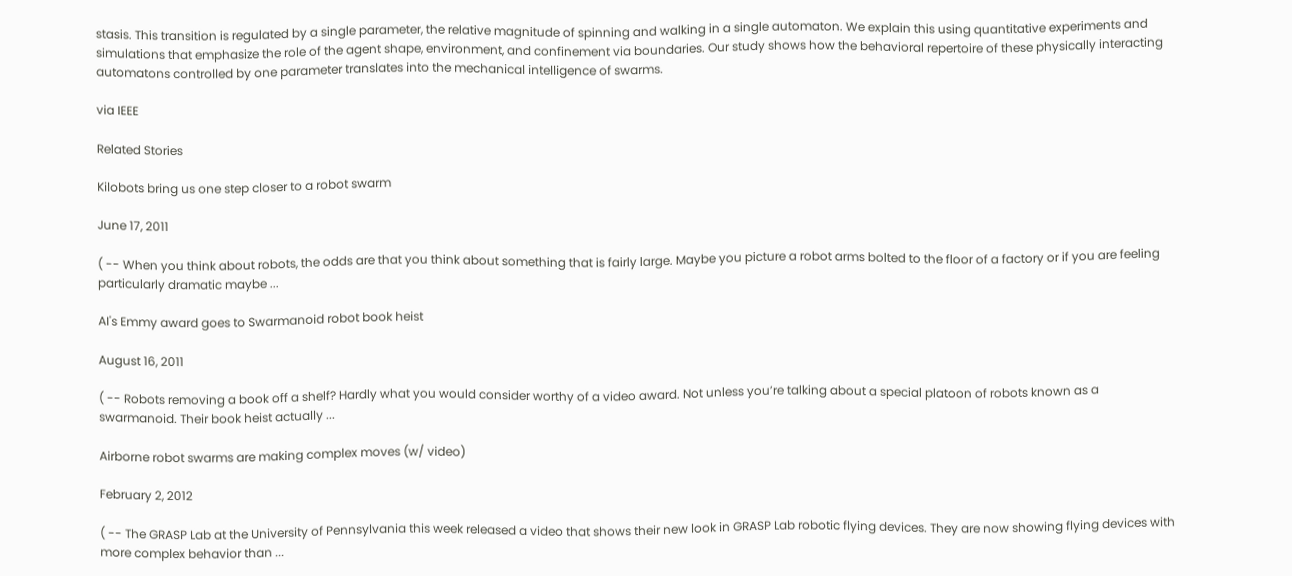stasis. This transition is regulated by a single parameter, the relative magnitude of spinning and walking in a single automaton. We explain this using quantitative experiments and simulations that emphasize the role of the agent shape, environment, and confinement via boundaries. Our study shows how the behavioral repertoire of these physically interacting automatons controlled by one parameter translates into the mechanical intelligence of swarms.

via IEEE

Related Stories

Kilobots bring us one step closer to a robot swarm

June 17, 2011

( -- When you think about robots, the odds are that you think about something that is fairly large. Maybe you picture a robot arms bolted to the floor of a factory or if you are feeling particularly dramatic maybe ...

AI's Emmy award goes to Swarmanoid robot book heist

August 16, 2011

( -- Robots removing a book off a shelf? Hardly what you would consider worthy of a video award. Not unless you’re talking about a special platoon of robots known as a swarmanoid. Their book heist actually ...

Airborne robot swarms are making complex moves (w/ video)

February 2, 2012

( -- The GRASP Lab at the University of Pennsylvania this week released a video that shows their new look in GRASP Lab robotic flying devices. They are now showing flying devices with more complex behavior than ...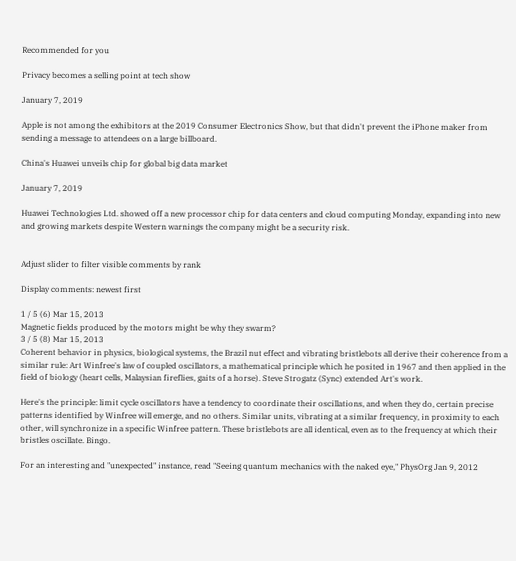Recommended for you

Privacy becomes a selling point at tech show

January 7, 2019

Apple is not among the exhibitors at the 2019 Consumer Electronics Show, but that didn't prevent the iPhone maker from sending a message to attendees on a large billboard.

China's Huawei unveils chip for global big data market

January 7, 2019

Huawei Technologies Ltd. showed off a new processor chip for data centers and cloud computing Monday, expanding into new and growing markets despite Western warnings the company might be a security risk.


Adjust slider to filter visible comments by rank

Display comments: newest first

1 / 5 (6) Mar 15, 2013
Magnetic fields produced by the motors might be why they swarm?
3 / 5 (8) Mar 15, 2013
Coherent behavior in physics, biological systems, the Brazil nut effect and vibrating bristlebots all derive their coherence from a similar rule: Art Winfree's law of coupled oscillators, a mathematical principle which he posited in 1967 and then applied in the field of biology (heart cells, Malaysian fireflies, gaits of a horse). Steve Strogatz (Sync) extended Art's work.

Here's the principle: limit cycle oscillators have a tendency to coordinate their oscillations, and when they do, certain precise patterns identified by Winfree will emerge, and no others. Similar units, vibrating at a similar frequency, in proximity to each other, will synchronize in a specific Winfree pattern. These bristlebots are all identical, even as to the frequency at which their bristles oscillate. Bingo.

For an interesting and "unexpected" instance, read "Seeing quantum mechanics with the naked eye," PhysOrg Jan 9, 2012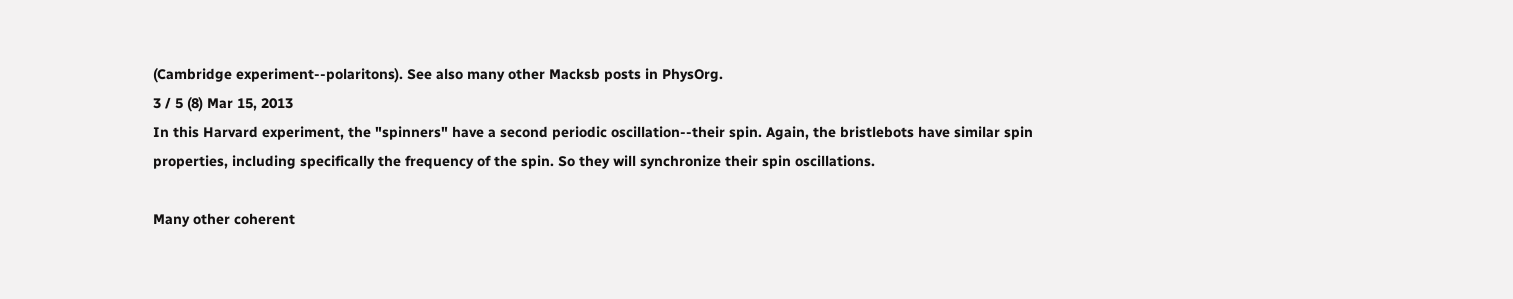(Cambridge experiment--polaritons). See also many other Macksb posts in PhysOrg.
3 / 5 (8) Mar 15, 2013
In this Harvard experiment, the "spinners" have a second periodic oscillation--their spin. Again, the bristlebots have similar spin properties, including specifically the frequency of the spin. So they will synchronize their spin oscillations.

Many other coherent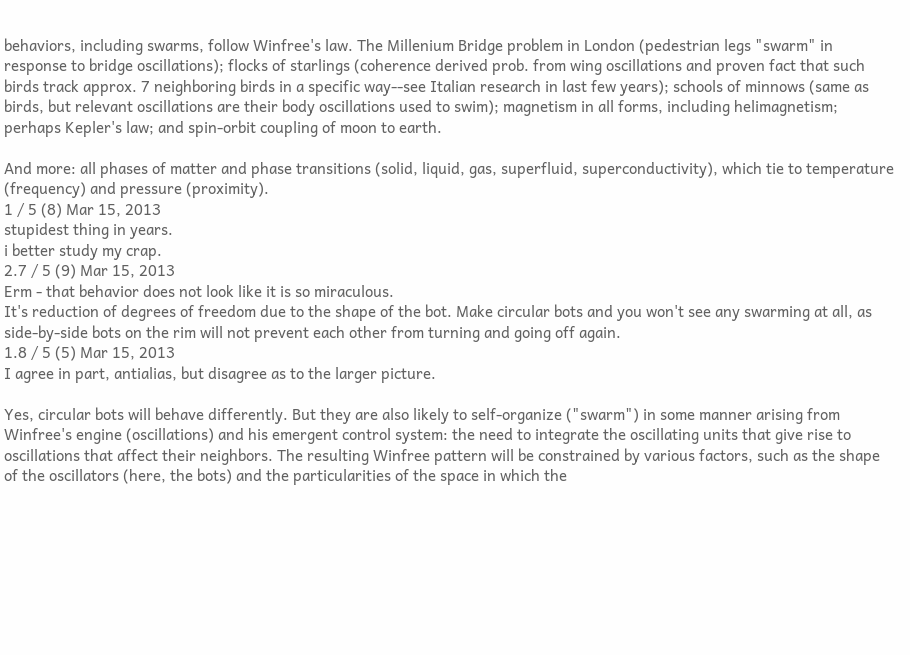behaviors, including swarms, follow Winfree's law. The Millenium Bridge problem in London (pedestrian legs "swarm" in response to bridge oscillations); flocks of starlings (coherence derived prob. from wing oscillations and proven fact that such birds track approx. 7 neighboring birds in a specific way--see Italian research in last few years); schools of minnows (same as birds, but relevant oscillations are their body oscillations used to swim); magnetism in all forms, including helimagnetism; perhaps Kepler's law; and spin-orbit coupling of moon to earth.

And more: all phases of matter and phase transitions (solid, liquid, gas, superfluid, superconductivity), which tie to temperature (frequency) and pressure (proximity).
1 / 5 (8) Mar 15, 2013
stupidest thing in years.
i better study my crap.
2.7 / 5 (9) Mar 15, 2013
Erm - that behavior does not look like it is so miraculous.
It's reduction of degrees of freedom due to the shape of the bot. Make circular bots and you won't see any swarming at all, as side-by-side bots on the rim will not prevent each other from turning and going off again.
1.8 / 5 (5) Mar 15, 2013
I agree in part, antialias, but disagree as to the larger picture.

Yes, circular bots will behave differently. But they are also likely to self-organize ("swarm") in some manner arising from Winfree's engine (oscillations) and his emergent control system: the need to integrate the oscillating units that give rise to oscillations that affect their neighbors. The resulting Winfree pattern will be constrained by various factors, such as the shape of the oscillators (here, the bots) and the particularities of the space in which the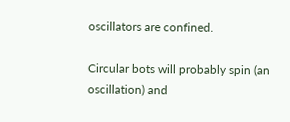oscillators are confined.

Circular bots will probably spin (an oscillation) and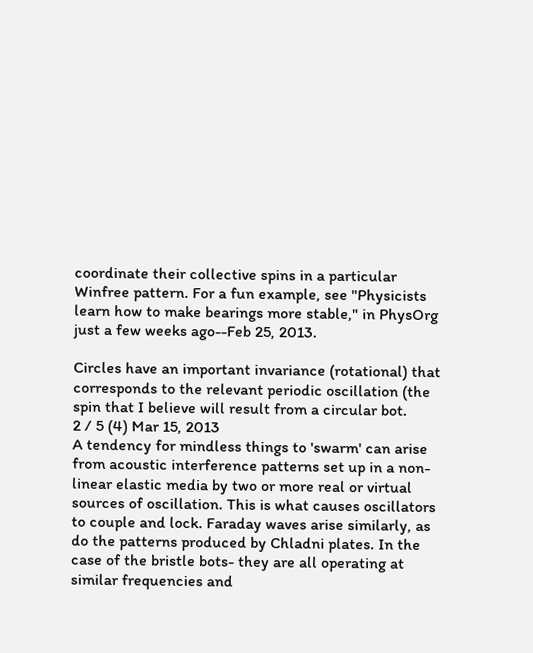coordinate their collective spins in a particular Winfree pattern. For a fun example, see "Physicists learn how to make bearings more stable," in PhysOrg just a few weeks ago--Feb 25, 2013.

Circles have an important invariance (rotational) that corresponds to the relevant periodic oscillation (the spin that I believe will result from a circular bot.
2 / 5 (4) Mar 15, 2013
A tendency for mindless things to 'swarm' can arise from acoustic interference patterns set up in a non-linear elastic media by two or more real or virtual sources of oscillation. This is what causes oscillators to couple and lock. Faraday waves arise similarly, as do the patterns produced by Chladni plates. In the case of the bristle bots- they are all operating at similar frequencies and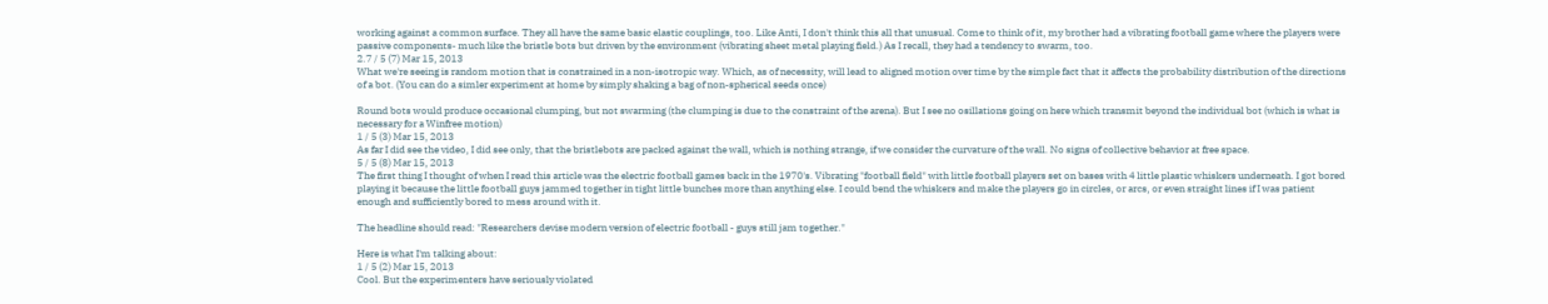working against a common surface. They all have the same basic elastic couplings, too. Like Anti, I don't think this all that unusual. Come to think of it, my brother had a vibrating football game where the players were passive components- much like the bristle bots but driven by the environment (vibrating sheet metal playing field.) As I recall, they had a tendency to swarm, too.
2.7 / 5 (7) Mar 15, 2013
What we're seeing is random motion that is constrained in a non-isotropic way. Which, as of necessity, will lead to aligned motion over time by the simple fact that it affects the probability distribution of the directions of a bot. (You can do a simler experiment at home by simply shaking a bag of non-spherical seeds once)

Round bots would produce occasional clumping, but not swarming (the clumping is due to the constraint of the arena). But I see no osillations going on here which transmit beyond the individual bot (which is what is necessary for a Winfree motion)
1 / 5 (3) Mar 15, 2013
As far I did see the video, I did see only, that the bristlebots are packed against the wall, which is nothing strange, if we consider the curvature of the wall. No signs of collective behavior at free space.
5 / 5 (8) Mar 15, 2013
The first thing I thought of when I read this article was the electric football games back in the 1970's. Vibrating "football field" with little football players set on bases with 4 little plastic whiskers underneath. I got bored playing it because the little football guys jammed together in tight little bunches more than anything else. I could bend the whiskers and make the players go in circles, or arcs, or even straight lines if I was patient enough and sufficiently bored to mess around with it.

The headline should read: "Researchers devise modern version of electric football - guys still jam together."

Here is what I'm talking about:
1 / 5 (2) Mar 15, 2013
Cool. But the experimenters have seriously violated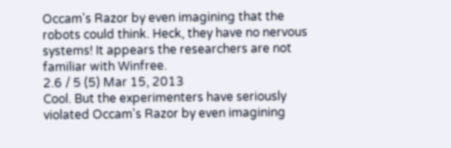Occam's Razor by even imagining that the robots could think. Heck, they have no nervous systems! It appears the researchers are not familiar with Winfree.
2.6 / 5 (5) Mar 15, 2013
Cool. But the experimenters have seriously violated Occam's Razor by even imagining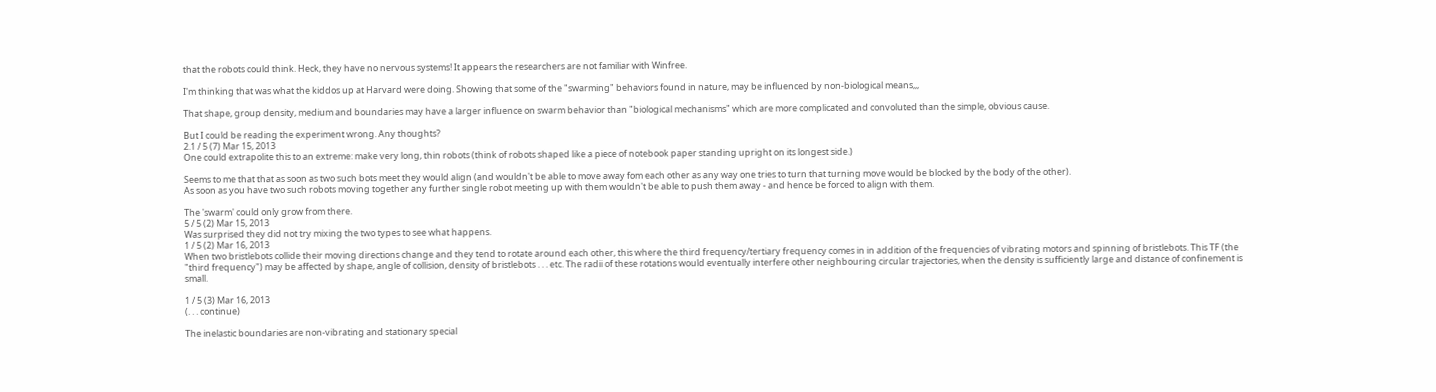that the robots could think. Heck, they have no nervous systems! It appears the researchers are not familiar with Winfree.

I'm thinking that was what the kiddos up at Harvard were doing. Showing that some of the "swarming" behaviors found in nature, may be influenced by non-biological means,,,

That shape, group density, medium and boundaries may have a larger influence on swarm behavior than "biological mechanisms" which are more complicated and convoluted than the simple, obvious cause.

But I could be reading the experiment wrong. Any thoughts?
2.1 / 5 (7) Mar 15, 2013
One could extrapolite this to an extreme: make very long, thin robots (think of robots shaped like a piece of notebook paper standing upright on its longest side.)

Seems to me that that as soon as two such bots meet they would align (and wouldn't be able to move away fom each other as any way one tries to turn that turning move would be blocked by the body of the other).
As soon as you have two such robots moving together any further single robot meeting up with them wouldn't be able to push them away - and hence be forced to align with them.

The 'swarm' could only grow from there.
5 / 5 (2) Mar 15, 2013
Was surprised they did not try mixing the two types to see what happens.
1 / 5 (2) Mar 16, 2013
When two bristlebots collide their moving directions change and they tend to rotate around each other, this where the third frequency/tertiary frequency comes in in addition of the frequencies of vibrating motors and spinning of bristlebots. This TF (the "third frequency") may be affected by shape, angle of collision, density of bristlebots . . . etc. The radii of these rotations would eventually interfere other neighbouring circular trajectories, when the density is sufficiently large and distance of confinement is small.

1 / 5 (3) Mar 16, 2013
(. . . continue)

The inelastic boundaries are non-vibrating and stationary special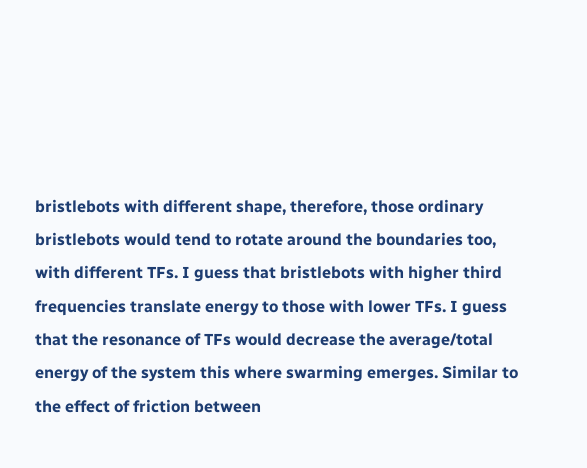bristlebots with different shape, therefore, those ordinary bristlebots would tend to rotate around the boundaries too, with different TFs. I guess that bristlebots with higher third frequencies translate energy to those with lower TFs. I guess that the resonance of TFs would decrease the average/total energy of the system this where swarming emerges. Similar to the effect of friction between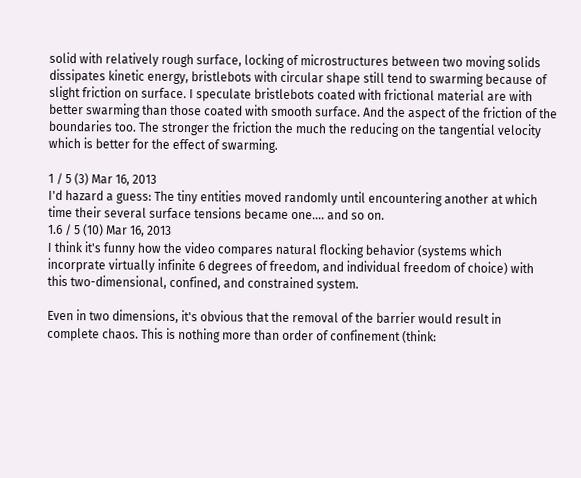solid with relatively rough surface, locking of microstructures between two moving solids dissipates kinetic energy, bristlebots with circular shape still tend to swarming because of slight friction on surface. I speculate bristlebots coated with frictional material are with better swarming than those coated with smooth surface. And the aspect of the friction of the boundaries too. The stronger the friction the much the reducing on the tangential velocity which is better for the effect of swarming.

1 / 5 (3) Mar 16, 2013
I'd hazard a guess: The tiny entities moved randomly until encountering another at which time their several surface tensions became one.... and so on.
1.6 / 5 (10) Mar 16, 2013
I think it's funny how the video compares natural flocking behavior (systems which incorprate virtually infinite 6 degrees of freedom, and individual freedom of choice) with this two-dimensional, confined, and constrained system.

Even in two dimensions, it's obvious that the removal of the barrier would result in complete chaos. This is nothing more than order of confinement (think: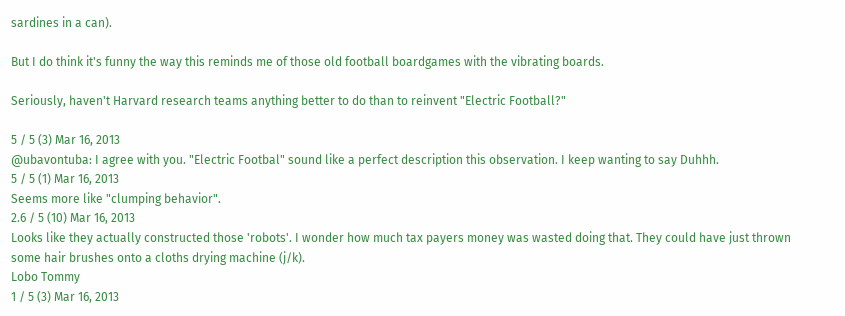sardines in a can).

But I do think it's funny the way this reminds me of those old football boardgames with the vibrating boards.

Seriously, haven't Harvard research teams anything better to do than to reinvent "Electric Football?"

5 / 5 (3) Mar 16, 2013
@ubavontuba: I agree with you. "Electric Footbal" sound like a perfect description this observation. I keep wanting to say Duhhh.
5 / 5 (1) Mar 16, 2013
Seems more like "clumping behavior".
2.6 / 5 (10) Mar 16, 2013
Looks like they actually constructed those 'robots'. I wonder how much tax payers money was wasted doing that. They could have just thrown some hair brushes onto a cloths drying machine (j/k).
Lobo Tommy
1 / 5 (3) Mar 16, 2013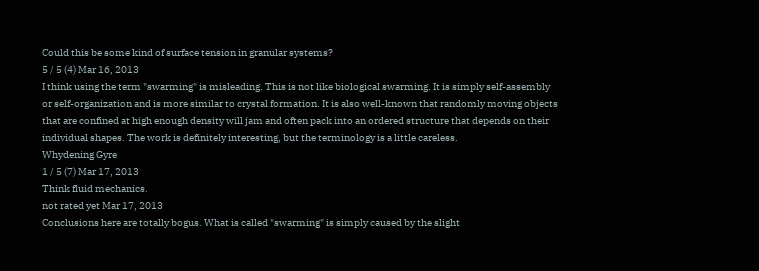Could this be some kind of surface tension in granular systems?
5 / 5 (4) Mar 16, 2013
I think using the term "swarming" is misleading. This is not like biological swarming. It is simply self-assembly or self-organization and is more similar to crystal formation. It is also well-known that randomly moving objects that are confined at high enough density will jam and often pack into an ordered structure that depends on their individual shapes. The work is definitely interesting, but the terminology is a little careless.
Whydening Gyre
1 / 5 (7) Mar 17, 2013
Think fluid mechanics.
not rated yet Mar 17, 2013
Conclusions here are totally bogus. What is called "swarming" is simply caused by the slight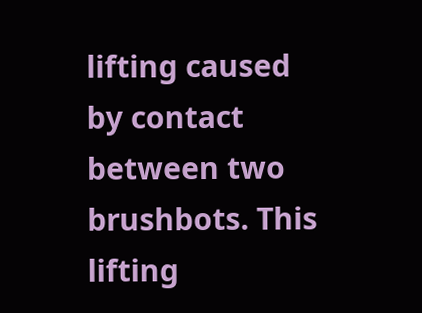lifting caused by contact between two brushbots. This lifting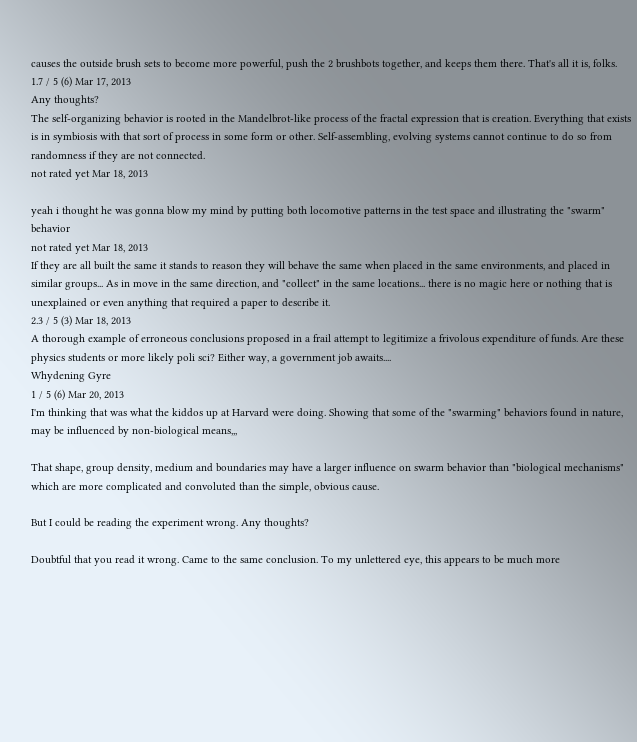causes the outside brush sets to become more powerful, push the 2 brushbots together, and keeps them there. That's all it is, folks.
1.7 / 5 (6) Mar 17, 2013
Any thoughts?
The self-organizing behavior is rooted in the Mandelbrot-like process of the fractal expression that is creation. Everything that exists is in symbiosis with that sort of process in some form or other. Self-assembling, evolving systems cannot continue to do so from randomness if they are not connected.
not rated yet Mar 18, 2013

yeah i thought he was gonna blow my mind by putting both locomotive patterns in the test space and illustrating the "swarm" behavior
not rated yet Mar 18, 2013
If they are all built the same it stands to reason they will behave the same when placed in the same environments, and placed in similar groups... As in move in the same direction, and "collect" in the same locations... there is no magic here or nothing that is unexplained or even anything that required a paper to describe it.
2.3 / 5 (3) Mar 18, 2013
A thorough example of erroneous conclusions proposed in a frail attempt to legitimize a frivolous expenditure of funds. Are these physics students or more likely poli sci? Either way, a government job awaits....
Whydening Gyre
1 / 5 (6) Mar 20, 2013
I'm thinking that was what the kiddos up at Harvard were doing. Showing that some of the "swarming" behaviors found in nature, may be influenced by non-biological means,,,

That shape, group density, medium and boundaries may have a larger influence on swarm behavior than "biological mechanisms" which are more complicated and convoluted than the simple, obvious cause.

But I could be reading the experiment wrong. Any thoughts?

Doubtful that you read it wrong. Came to the same conclusion. To my unlettered eye, this appears to be much more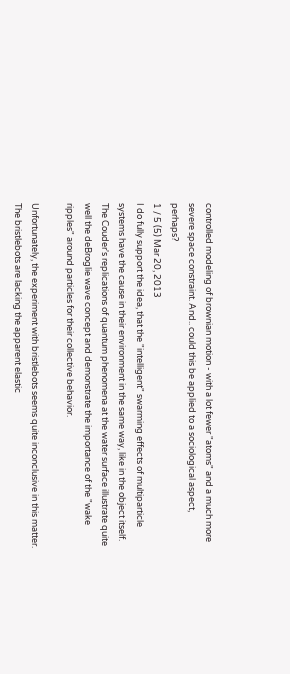controlled modeling of brownian motion - with a lot fewer "atoms" and a much more severe space constraint. And.. could this be applied to a sociological aspect, perhaps?
1 / 5 (5) Mar 20, 2013
I do fully support the idea, that the "intelligent" swarming effects of multiparticle systems have the cause in their environment in the same way, like in the object itself. The Couder's replications of quantum phenomena at the water surface illustrate quite well the deBroglie wave concept and demonstrate the importance of the "wake ripples" around particles for their collective behavior.

Unfortunately, the experiment with bristlebots seems quite inconclusive in this matter. The bristlebots are lacking the apparent elastic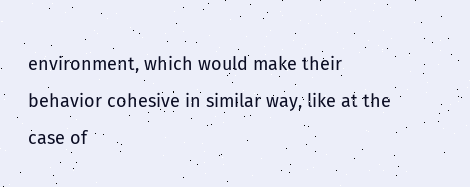environment, which would make their behavior cohesive in similar way, like at the case of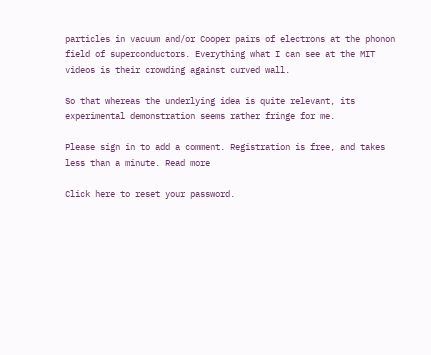particles in vacuum and/or Cooper pairs of electrons at the phonon field of superconductors. Everything what I can see at the MIT videos is their crowding against curved wall.

So that whereas the underlying idea is quite relevant, its experimental demonstration seems rather fringe for me.

Please sign in to add a comment. Registration is free, and takes less than a minute. Read more

Click here to reset your password.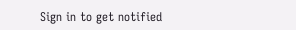Sign in to get notified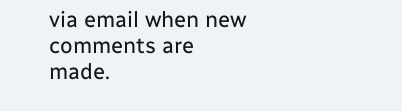via email when new comments are made.